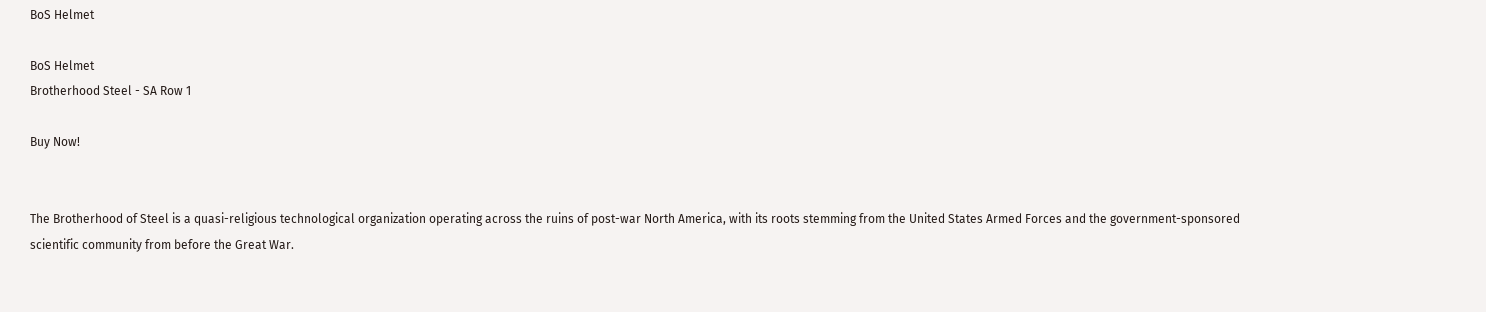BoS Helmet

BoS Helmet
Brotherhood Steel - SA Row 1

Buy Now!


The Brotherhood of Steel is a quasi-religious technological organization operating across the ruins of post-war North America, with its roots stemming from the United States Armed Forces and the government-sponsored scientific community from before the Great War.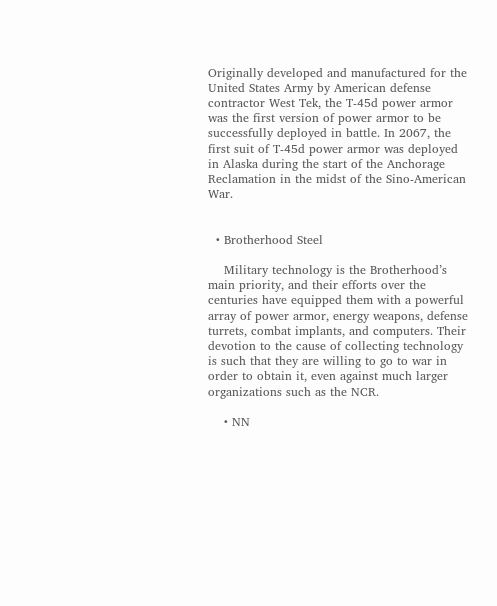Originally developed and manufactured for the United States Army by American defense contractor West Tek, the T-45d power armor was the first version of power armor to be successfully deployed in battle. In 2067, the first suit of T-45d power armor was deployed in Alaska during the start of the Anchorage Reclamation in the midst of the Sino-American War.


  • Brotherhood Steel

    Military technology is the Brotherhood’s main priority, and their efforts over the centuries have equipped them with a powerful array of power armor, energy weapons, defense turrets, combat implants, and computers. Their devotion to the cause of collecting technology is such that they are willing to go to war in order to obtain it, even against much larger organizations such as the NCR.

    • NN